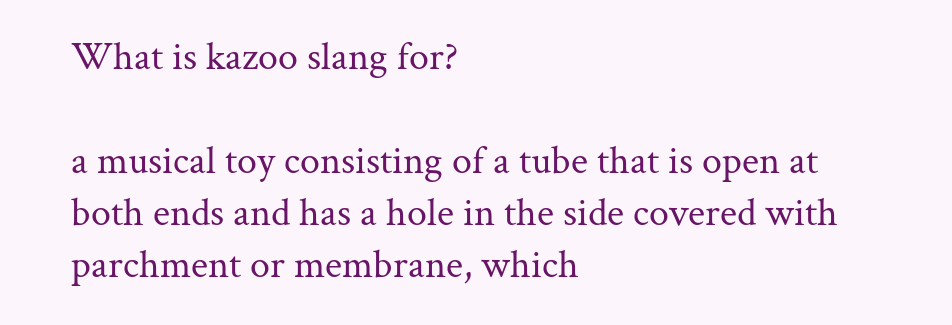What is kazoo slang for?

a musical toy consisting of a tube that is open at both ends and has a hole in the side covered with parchment or membrane, which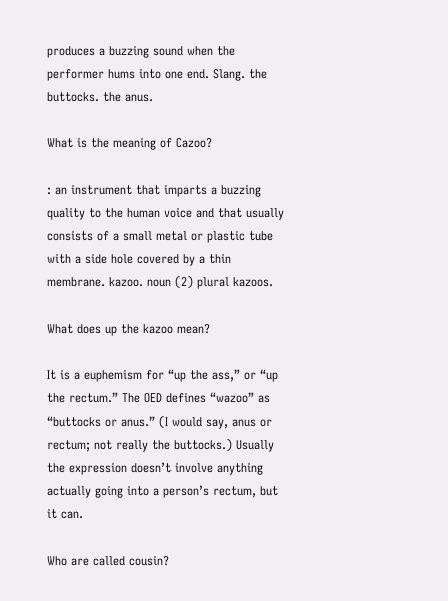produces a buzzing sound when the performer hums into one end. Slang. the buttocks. the anus.

What is the meaning of Cazoo?

: an instrument that imparts a buzzing quality to the human voice and that usually consists of a small metal or plastic tube with a side hole covered by a thin membrane. kazoo. noun (2) plural kazoos.

What does up the kazoo mean?

It is a euphemism for “up the ass,” or “up the rectum.” The OED defines “wazoo” as “buttocks or anus.” (I would say, anus or rectum; not really the buttocks.) Usually the expression doesn’t involve anything actually going into a person’s rectum, but it can.

Who are called cousin?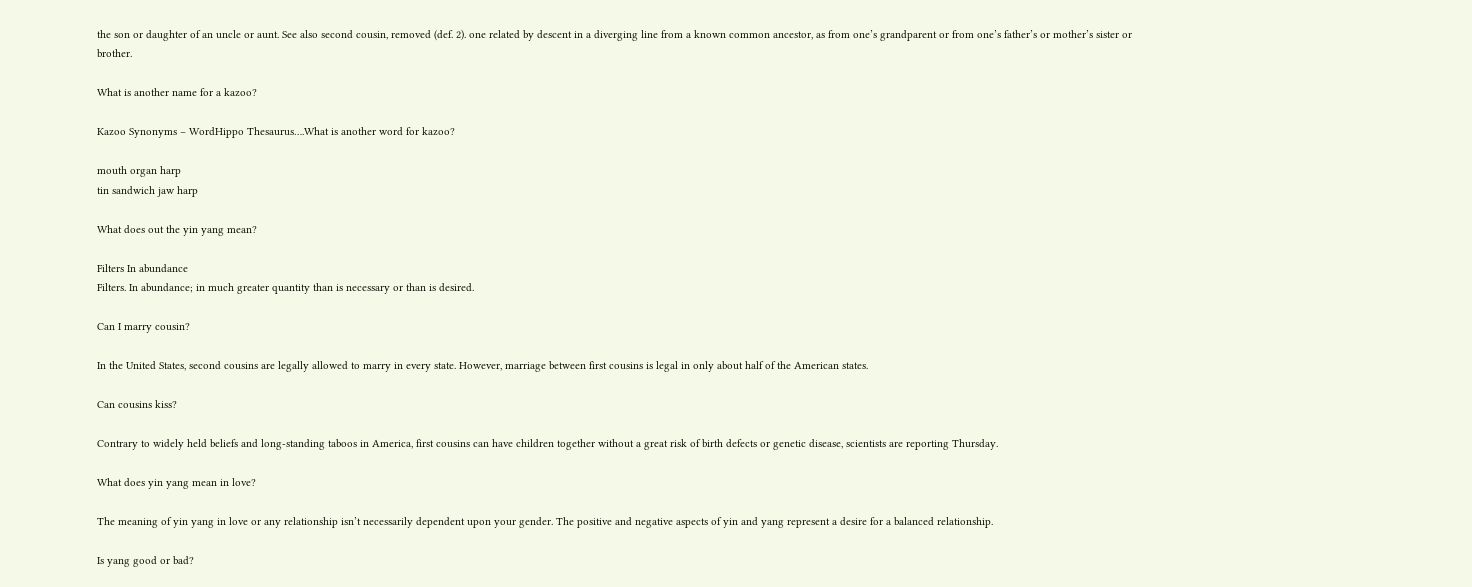the son or daughter of an uncle or aunt. See also second cousin, removed (def. 2). one related by descent in a diverging line from a known common ancestor, as from one’s grandparent or from one’s father’s or mother’s sister or brother.

What is another name for a kazoo?

Kazoo Synonyms – WordHippo Thesaurus….What is another word for kazoo?

mouth organ harp
tin sandwich jaw harp

What does out the yin yang mean?

Filters In abundance
Filters. In abundance; in much greater quantity than is necessary or than is desired.

Can I marry cousin?

In the United States, second cousins are legally allowed to marry in every state. However, marriage between first cousins is legal in only about half of the American states.

Can cousins kiss?

Contrary to widely held beliefs and long-standing taboos in America, first cousins can have children together without a great risk of birth defects or genetic disease, scientists are reporting Thursday.

What does yin yang mean in love?

The meaning of yin yang in love or any relationship isn’t necessarily dependent upon your gender. The positive and negative aspects of yin and yang represent a desire for a balanced relationship.

Is yang good or bad?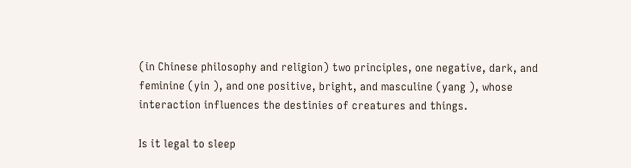(in Chinese philosophy and religion) two principles, one negative, dark, and feminine (yin ), and one positive, bright, and masculine (yang ), whose interaction influences the destinies of creatures and things.

Is it legal to sleep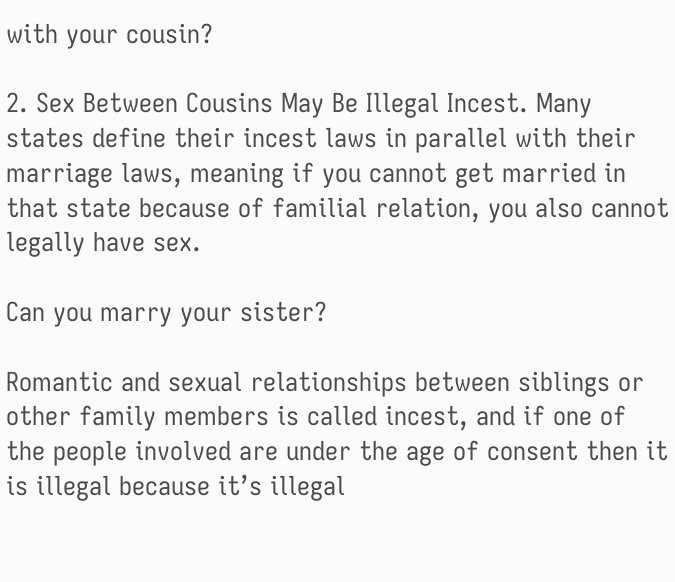with your cousin?

2. Sex Between Cousins May Be Illegal Incest. Many states define their incest laws in parallel with their marriage laws, meaning if you cannot get married in that state because of familial relation, you also cannot legally have sex.

Can you marry your sister?

Romantic and sexual relationships between siblings or other family members is called incest, and if one of the people involved are under the age of consent then it is illegal because it’s illegal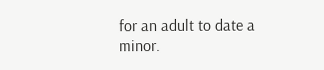for an adult to date a minor.